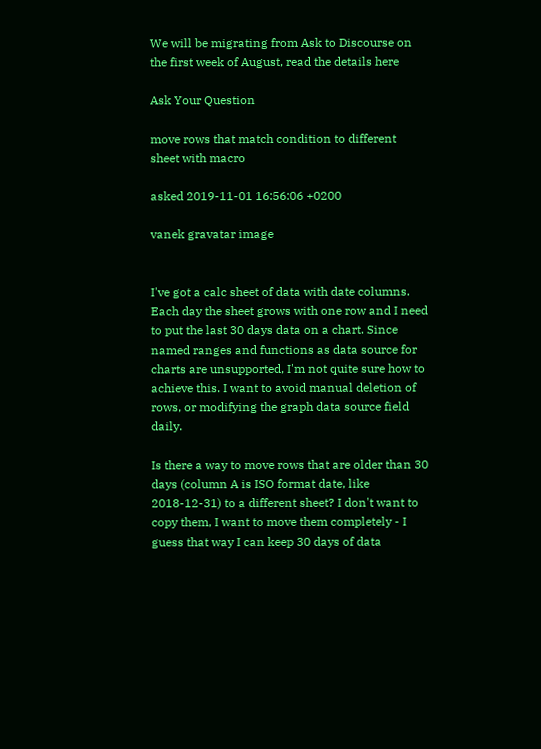We will be migrating from Ask to Discourse on the first week of August, read the details here

Ask Your Question

move rows that match condition to different sheet with macro

asked 2019-11-01 16:56:06 +0200

vanek gravatar image


I've got a calc sheet of data with date columns. Each day the sheet grows with one row and I need to put the last 30 days data on a chart. Since named ranges and functions as data source for charts are unsupported, I'm not quite sure how to achieve this. I want to avoid manual deletion of rows, or modifying the graph data source field daily.

Is there a way to move rows that are older than 30 days (column A is ISO format date, like 2018-12-31) to a different sheet? I don't want to copy them, I want to move them completely - I guess that way I can keep 30 days of data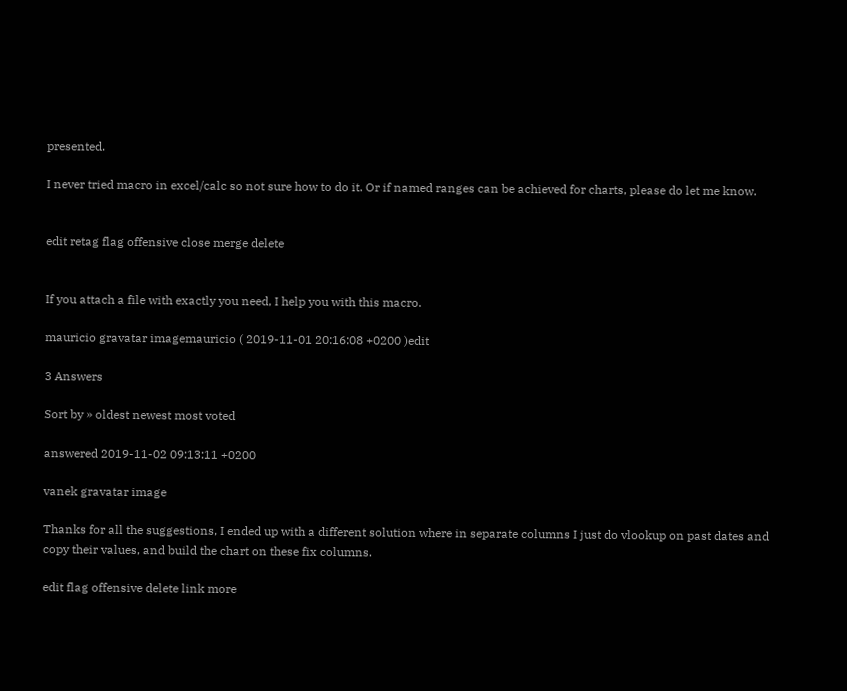presented.

I never tried macro in excel/calc so not sure how to do it. Or if named ranges can be achieved for charts, please do let me know.


edit retag flag offensive close merge delete


If you attach a file with exactly you need, I help you with this macro.

mauricio gravatar imagemauricio ( 2019-11-01 20:16:08 +0200 )edit

3 Answers

Sort by » oldest newest most voted

answered 2019-11-02 09:13:11 +0200

vanek gravatar image

Thanks for all the suggestions, I ended up with a different solution where in separate columns I just do vlookup on past dates and copy their values, and build the chart on these fix columns.

edit flag offensive delete link more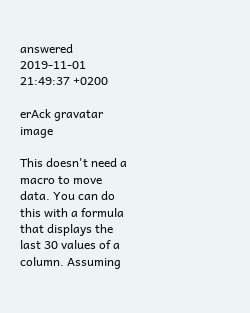answered 2019-11-01 21:49:37 +0200

erAck gravatar image

This doesn't need a macro to move data. You can do this with a formula that displays the last 30 values of a column. Assuming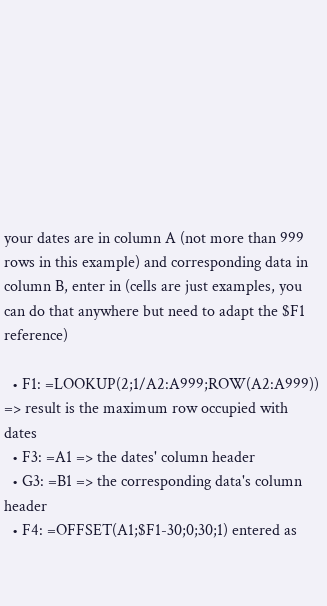your dates are in column A (not more than 999 rows in this example) and corresponding data in column B, enter in (cells are just examples, you can do that anywhere but need to adapt the $F1 reference)

  • F1: =LOOKUP(2;1/A2:A999;ROW(A2:A999)) => result is the maximum row occupied with dates
  • F3: =A1 => the dates' column header
  • G3: =B1 => the corresponding data's column header
  • F4: =OFFSET(A1;$F1-30;0;30;1) entered as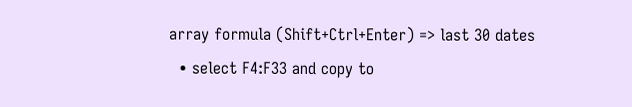array formula (Shift+Ctrl+Enter) => last 30 dates
  • select F4:F33 and copy to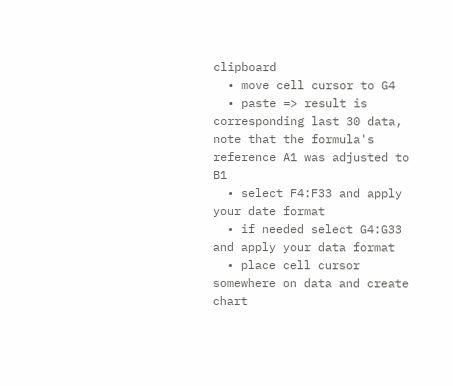clipboard
  • move cell cursor to G4
  • paste => result is corresponding last 30 data, note that the formula's reference A1 was adjusted to B1
  • select F4:F33 and apply your date format
  • if needed select G4:G33 and apply your data format
  • place cell cursor somewhere on data and create chart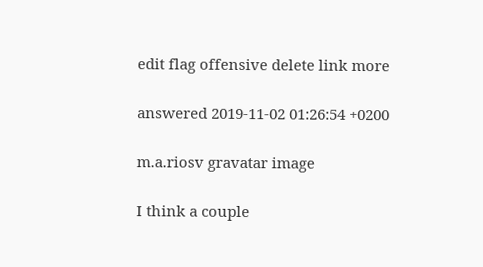edit flag offensive delete link more

answered 2019-11-02 01:26:54 +0200

m.a.riosv gravatar image

I think a couple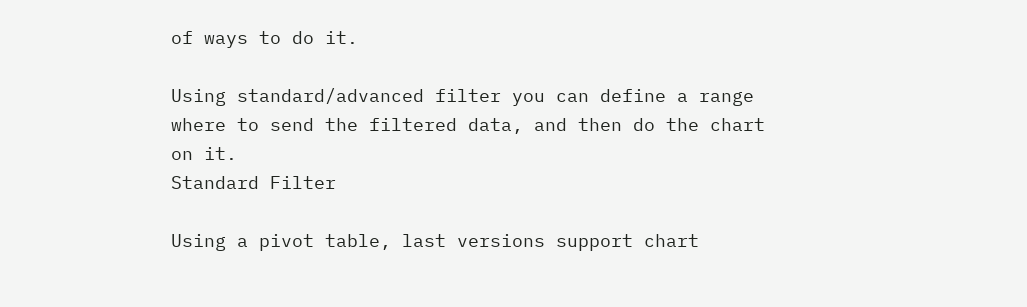of ways to do it.

Using standard/advanced filter you can define a range where to send the filtered data, and then do the chart on it.
Standard Filter

Using a pivot table, last versions support chart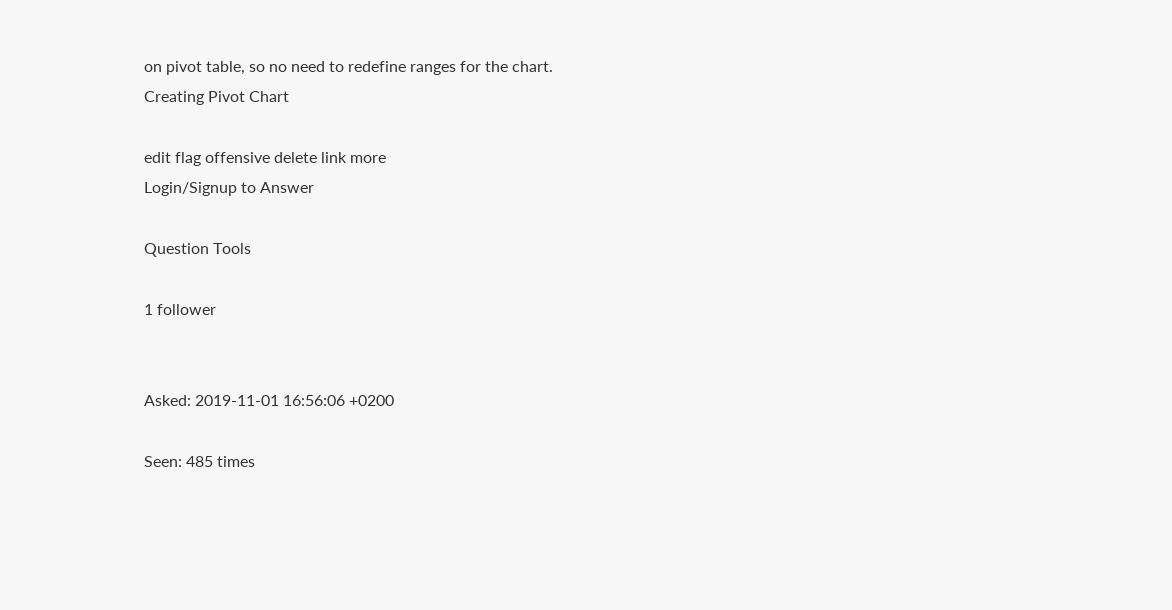on pivot table, so no need to redefine ranges for the chart.
Creating Pivot Chart

edit flag offensive delete link more
Login/Signup to Answer

Question Tools

1 follower


Asked: 2019-11-01 16:56:06 +0200

Seen: 485 times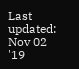Last updated: Nov 02 '19